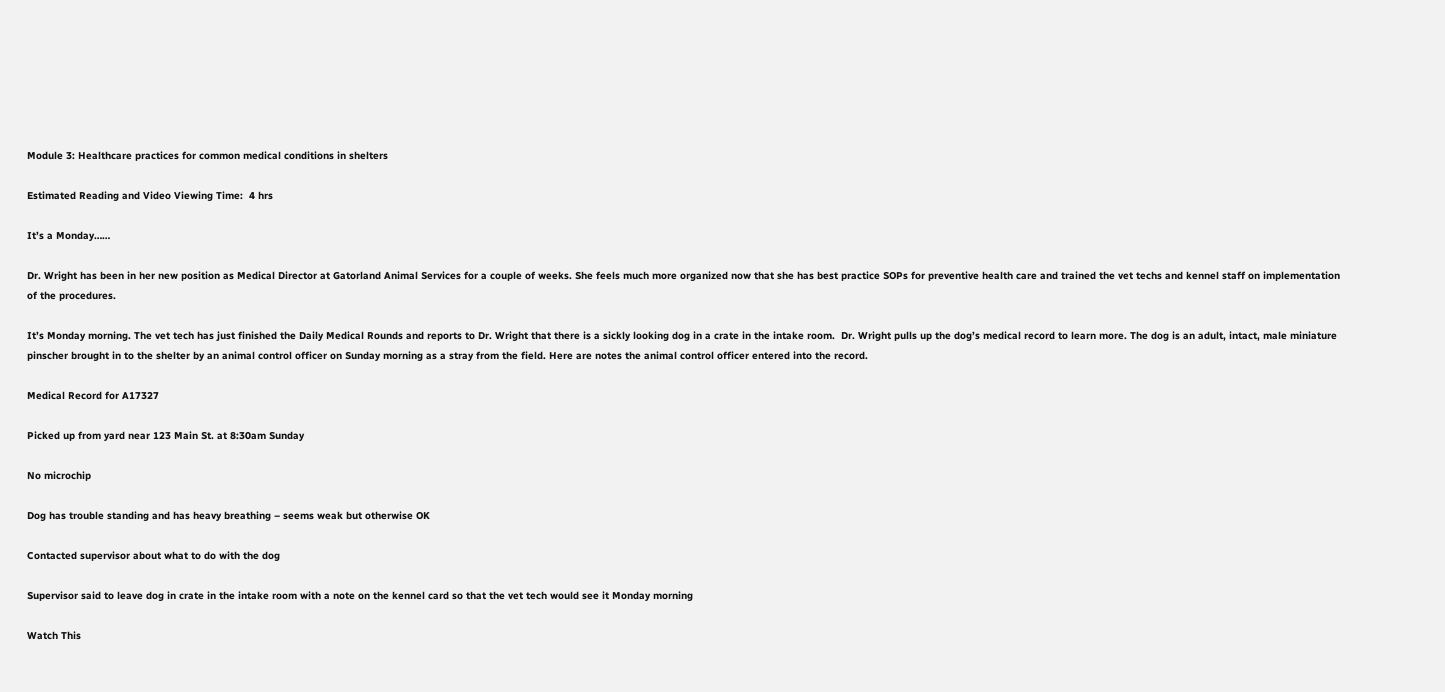Module 3: Healthcare practices for common medical conditions in shelters

Estimated Reading and Video Viewing Time:  4 hrs

It’s a Monday……

Dr. Wright has been in her new position as Medical Director at Gatorland Animal Services for a couple of weeks. She feels much more organized now that she has best practice SOPs for preventive health care and trained the vet techs and kennel staff on implementation of the procedures.

It’s Monday morning. The vet tech has just finished the Daily Medical Rounds and reports to Dr. Wright that there is a sickly looking dog in a crate in the intake room.  Dr. Wright pulls up the dog’s medical record to learn more. The dog is an adult, intact, male miniature pinscher brought in to the shelter by an animal control officer on Sunday morning as a stray from the field. Here are notes the animal control officer entered into the record.

Medical Record for A17327

Picked up from yard near 123 Main St. at 8:30am Sunday

No microchip

Dog has trouble standing and has heavy breathing – seems weak but otherwise OK

Contacted supervisor about what to do with the dog

Supervisor said to leave dog in crate in the intake room with a note on the kennel card so that the vet tech would see it Monday morning

Watch This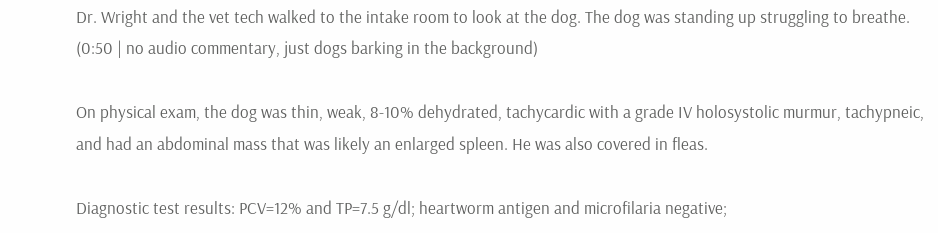Dr. Wright and the vet tech walked to the intake room to look at the dog. The dog was standing up struggling to breathe. (0:50 | no audio commentary, just dogs barking in the background)

On physical exam, the dog was thin, weak, 8-10% dehydrated, tachycardic with a grade IV holosystolic murmur, tachypneic, and had an abdominal mass that was likely an enlarged spleen. He was also covered in fleas.

Diagnostic test results: PCV=12% and TP=7.5 g/dl; heartworm antigen and microfilaria negative;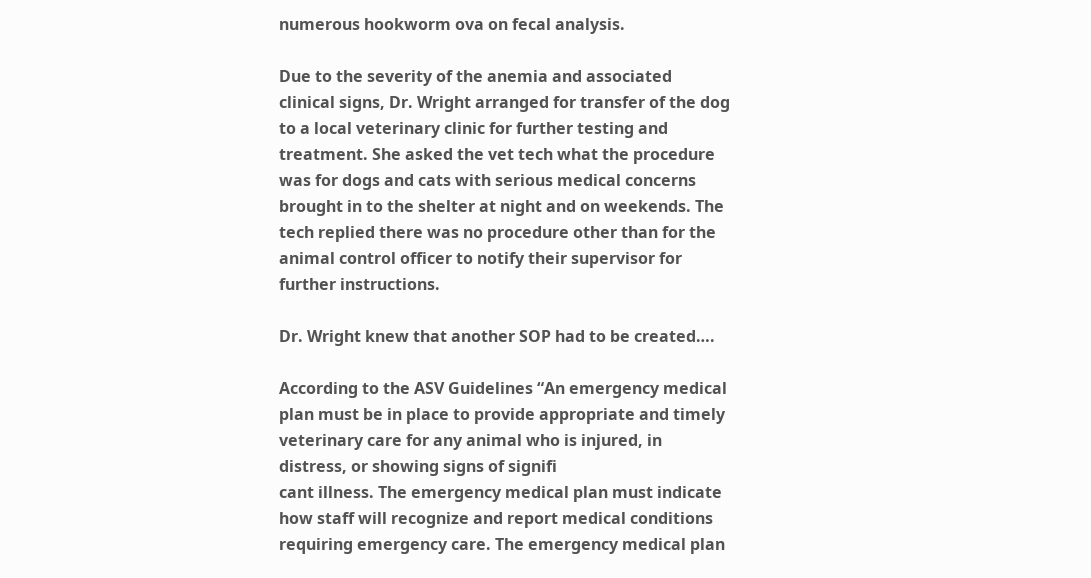numerous hookworm ova on fecal analysis.

Due to the severity of the anemia and associated clinical signs, Dr. Wright arranged for transfer of the dog to a local veterinary clinic for further testing and treatment. She asked the vet tech what the procedure was for dogs and cats with serious medical concerns brought in to the shelter at night and on weekends. The tech replied there was no procedure other than for the animal control officer to notify their supervisor for further instructions.

Dr. Wright knew that another SOP had to be created….

According to the ASV Guidelines “An emergency medical plan must be in place to provide appropriate and timely veterinary care for any animal who is injured, in distress, or showing signs of signifi
cant illness. The emergency medical plan must indicate how staff will recognize and report medical conditions requiring emergency care. The emergency medical plan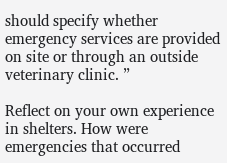should specify whether emergency services are provided on site or through an outside veterinary clinic. ”

Reflect on your own experience in shelters. How were emergencies that occurred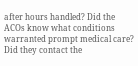after hours handled? Did the ACOs know what conditions warranted prompt medical care? Did they contact the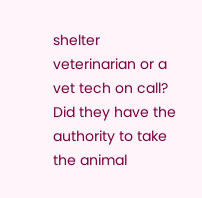shelter veterinarian or a vet tech on call? Did they have the authority to take the animal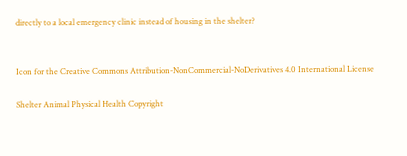directly to a local emergency clinic instead of housing in the shelter?


Icon for the Creative Commons Attribution-NonCommercial-NoDerivatives 4.0 International License

Shelter Animal Physical Health Copyright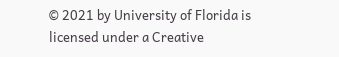© 2021 by University of Florida is licensed under a Creative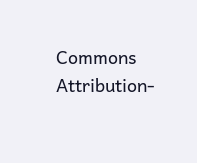Commons Attribution-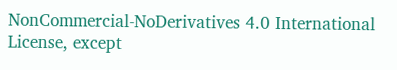NonCommercial-NoDerivatives 4.0 International License, except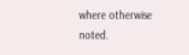where otherwise noted.